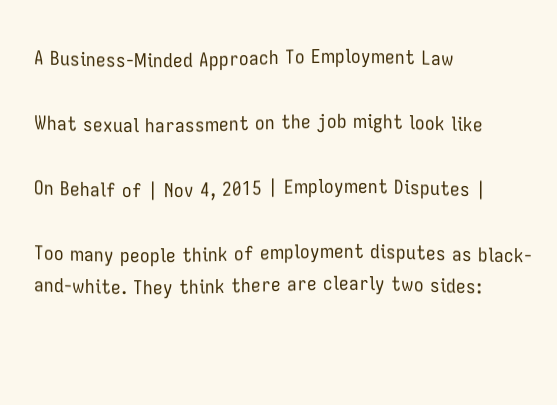A Business-Minded Approach To Employment Law

What sexual harassment on the job might look like

On Behalf of | Nov 4, 2015 | Employment Disputes |

Too many people think of employment disputes as black-and-white. They think there are clearly two sides: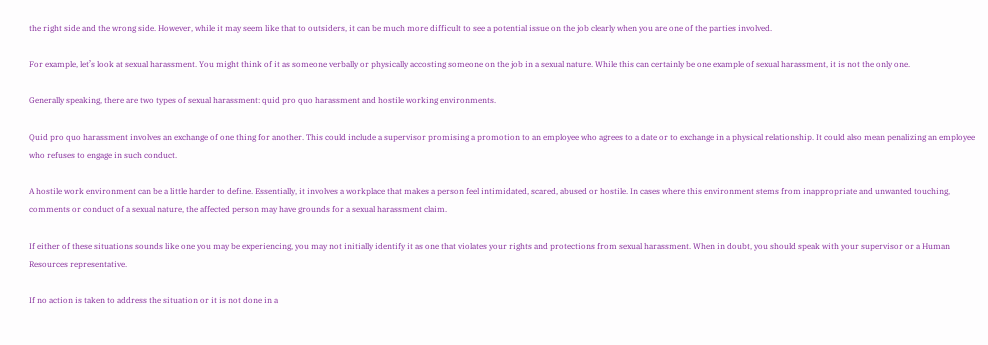the right side and the wrong side. However, while it may seem like that to outsiders, it can be much more difficult to see a potential issue on the job clearly when you are one of the parties involved.

For example, let’s look at sexual harassment. You might think of it as someone verbally or physically accosting someone on the job in a sexual nature. While this can certainly be one example of sexual harassment, it is not the only one.

Generally speaking, there are two types of sexual harassment: quid pro quo harassment and hostile working environments.

Quid pro quo harassment involves an exchange of one thing for another. This could include a supervisor promising a promotion to an employee who agrees to a date or to exchange in a physical relationship. It could also mean penalizing an employee who refuses to engage in such conduct.

A hostile work environment can be a little harder to define. Essentially, it involves a workplace that makes a person feel intimidated, scared, abused or hostile. In cases where this environment stems from inappropriate and unwanted touching, comments or conduct of a sexual nature, the affected person may have grounds for a sexual harassment claim.

If either of these situations sounds like one you may be experiencing, you may not initially identify it as one that violates your rights and protections from sexual harassment. When in doubt, you should speak with your supervisor or a Human Resources representative.

If no action is taken to address the situation or it is not done in a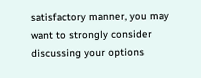satisfactory manner, you may want to strongly consider discussing your options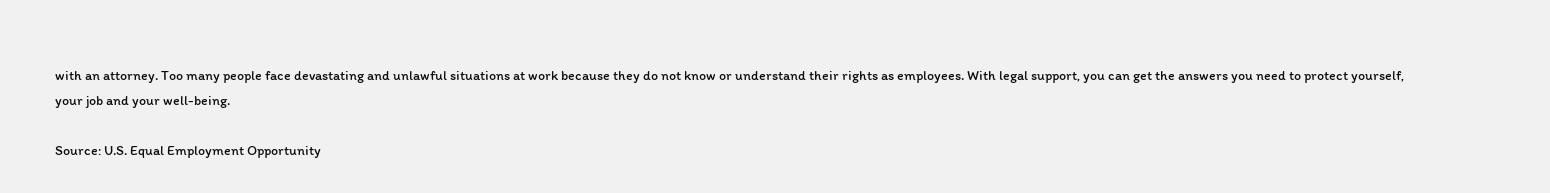with an attorney. Too many people face devastating and unlawful situations at work because they do not know or understand their rights as employees. With legal support, you can get the answers you need to protect yourself, your job and your well-being.

Source: U.S. Equal Employment Opportunity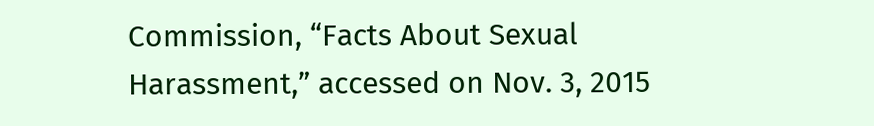Commission, “Facts About Sexual Harassment,” accessed on Nov. 3, 2015